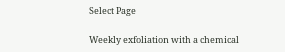Select Page

Weekly exfoliation with a chemical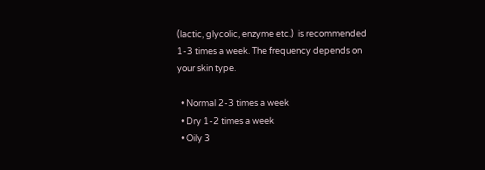(lactic, glycolic, enzyme etc.)  is recommended 1-3 times a week. The frequency depends on your skin type.

  • Normal 2-3 times a week
  • Dry 1-2 times a week
  • Oily 3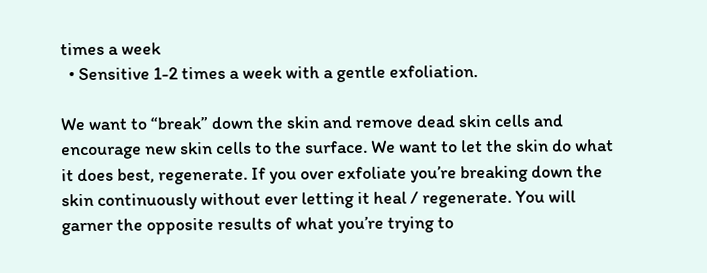times a week
  • Sensitive 1-2 times a week with a gentle exfoliation.

We want to “break” down the skin and remove dead skin cells and encourage new skin cells to the surface. We want to let the skin do what it does best, regenerate. If you over exfoliate you’re breaking down the skin continuously without ever letting it heal / regenerate. You will garner the opposite results of what you’re trying to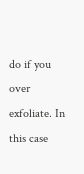do if you over exfoliate. In this case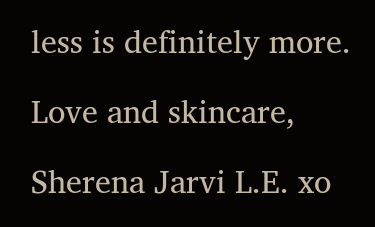less is definitely more.

Love and skincare,

Sherena Jarvi L.E. xo